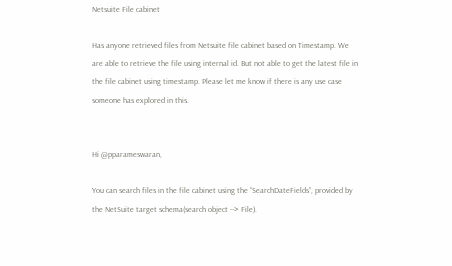Netsuite File cabinet

Has anyone retrieved files from Netsuite file cabinet based on Timestamp. We are able to retrieve the file using internal id. But not able to get the latest file in the file cabinet using timestamp. Please let me know if there is any use case someone has explored in this.


Hi @pparameswaran,

You can search files in the file cabinet using the “SearchDateFields”, provided by the NetSuite target schema(search object --> File).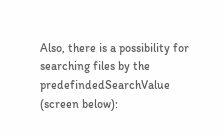Also, there is a possibility for searching files by the predefindedSearchValue (screen below):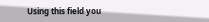Using this field you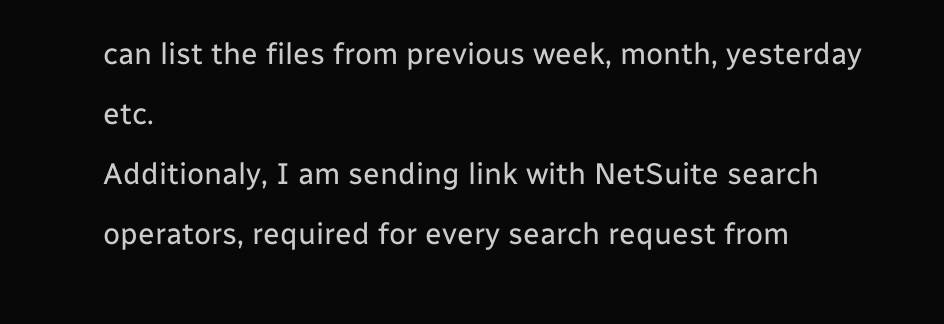can list the files from previous week, month, yesterday etc.
Additionaly, I am sending link with NetSuite search operators, required for every search request from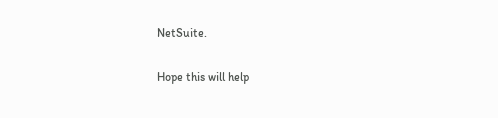NetSuite.

Hope this will help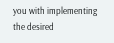you with implementing the desired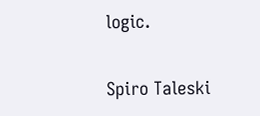logic.

Spiro Taleski